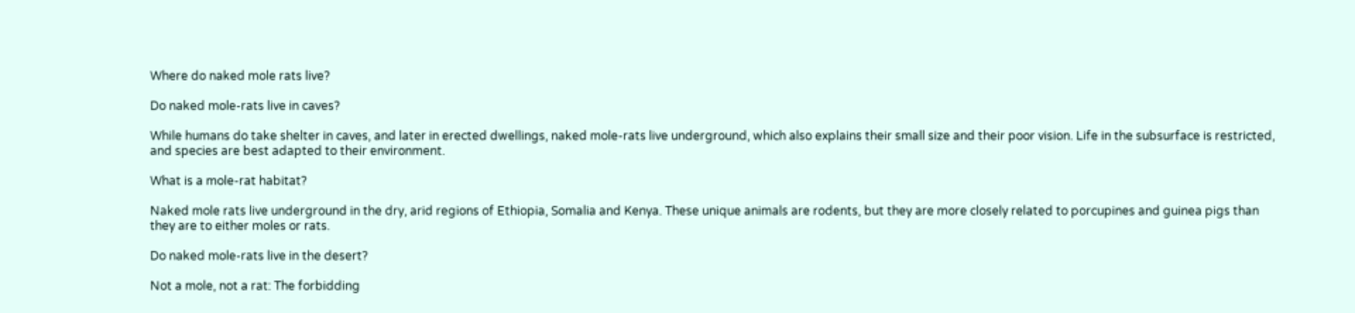Where do naked mole rats live?

Do naked mole-rats live in caves?

While humans do take shelter in caves, and later in erected dwellings, naked mole-rats live underground, which also explains their small size and their poor vision. Life in the subsurface is restricted, and species are best adapted to their environment.

What is a mole-rat habitat?

Naked mole rats live underground in the dry, arid regions of Ethiopia, Somalia and Kenya. These unique animals are rodents, but they are more closely related to porcupines and guinea pigs than they are to either moles or rats.

Do naked mole-rats live in the desert?

Not a mole, not a rat: The forbidding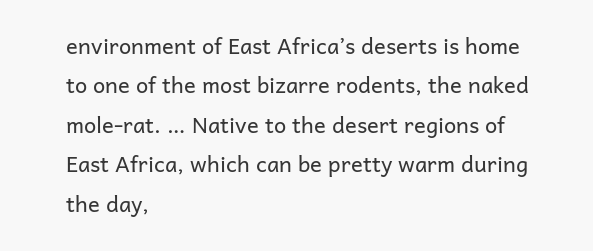environment of East Africa’s deserts is home to one of the most bizarre rodents, the naked mole-rat. … Native to the desert regions of East Africa, which can be pretty warm during the day,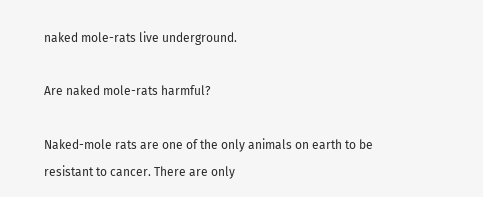naked mole-rats live underground.

Are naked mole-rats harmful?

Naked-mole rats are one of the only animals on earth to be resistant to cancer. There are only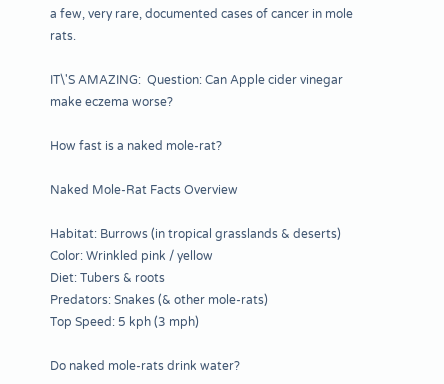a few, very rare, documented cases of cancer in mole rats.

IT\'S AMAZING:  Question: Can Apple cider vinegar make eczema worse?

How fast is a naked mole-rat?

Naked Mole-Rat Facts Overview

Habitat: Burrows (in tropical grasslands & deserts)
Color: Wrinkled pink / yellow
Diet: Tubers & roots
Predators: Snakes (& other mole-rats)
Top Speed: 5 kph (3 mph)

Do naked mole-rats drink water?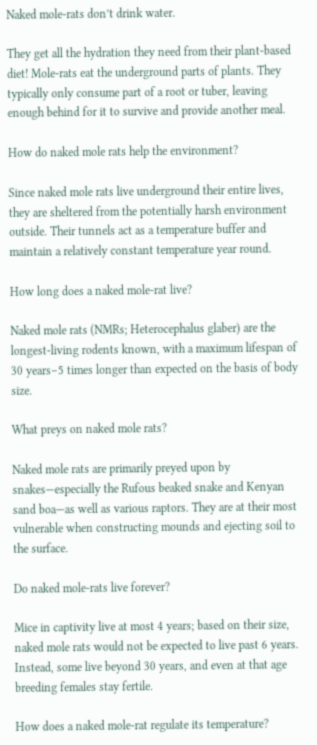Naked mole-rats don’t drink water.

They get all the hydration they need from their plant-based diet! Mole-rats eat the underground parts of plants. They typically only consume part of a root or tuber, leaving enough behind for it to survive and provide another meal.

How do naked mole rats help the environment?

Since naked mole rats live underground their entire lives, they are sheltered from the potentially harsh environment outside. Their tunnels act as a temperature buffer and maintain a relatively constant temperature year round.

How long does a naked mole-rat live?

Naked mole rats (NMRs; Heterocephalus glaber) are the longest-living rodents known, with a maximum lifespan of 30 years–5 times longer than expected on the basis of body size.

What preys on naked mole rats?

Naked mole rats are primarily preyed upon by snakes—especially the Rufous beaked snake and Kenyan sand boa—as well as various raptors. They are at their most vulnerable when constructing mounds and ejecting soil to the surface.

Do naked mole-rats live forever?

Mice in captivity live at most 4 years; based on their size, naked mole rats would not be expected to live past 6 years. Instead, some live beyond 30 years, and even at that age breeding females stay fertile.

How does a naked mole-rat regulate its temperature?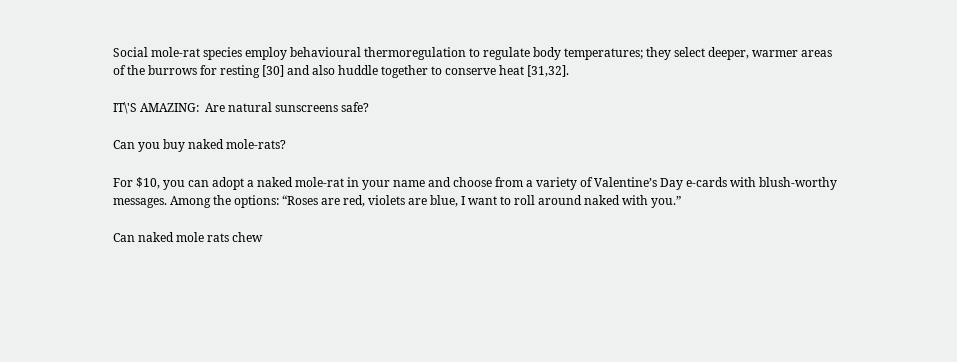Social mole-rat species employ behavioural thermoregulation to regulate body temperatures; they select deeper, warmer areas of the burrows for resting [30] and also huddle together to conserve heat [31,32].

IT\'S AMAZING:  Are natural sunscreens safe?

Can you buy naked mole-rats?

For $10, you can adopt a naked mole-rat in your name and choose from a variety of Valentine’s Day e-cards with blush-worthy messages. Among the options: “Roses are red, violets are blue, I want to roll around naked with you.”

Can naked mole rats chew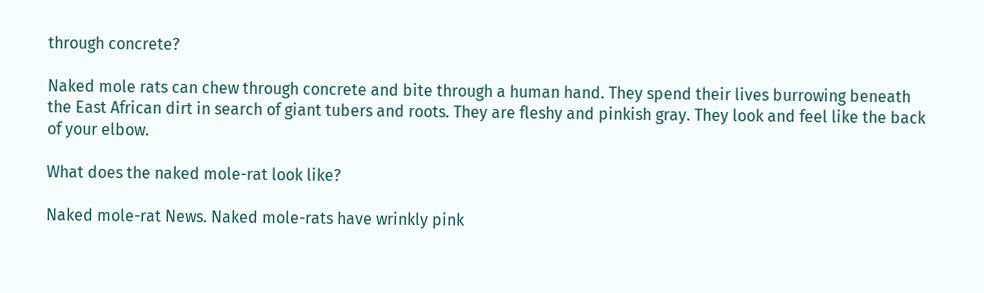through concrete?

Naked mole rats can chew through concrete and bite through a human hand. They spend their lives burrowing beneath the East African dirt in search of giant tubers and roots. They are fleshy and pinkish gray. They look and feel like the back of your elbow.

What does the naked mole-rat look like?

Naked mole-rat News. Naked mole-rats have wrinkly pink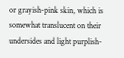or grayish-pink skin, which is somewhat translucent on their undersides and light purplish-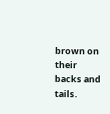brown on their backs and tails.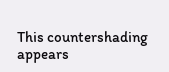This countershading appears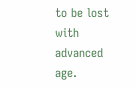to be lost with advanced age.